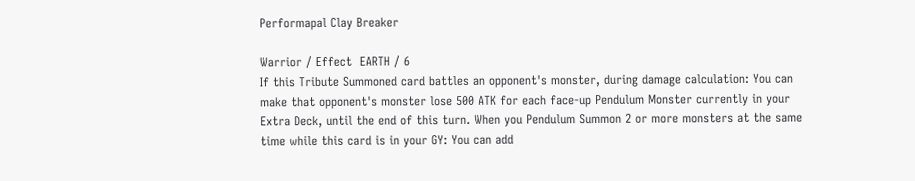Performapal Clay Breaker

Warrior / Effect  EARTH / 6
If this Tribute Summoned card battles an opponent's monster, during damage calculation: You can make that opponent's monster lose 500 ATK for each face-up Pendulum Monster currently in your Extra Deck, until the end of this turn. When you Pendulum Summon 2 or more monsters at the same time while this card is in your GY: You can add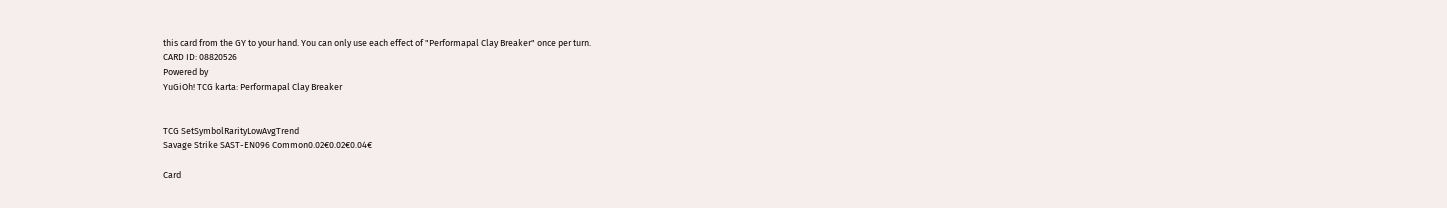this card from the GY to your hand. You can only use each effect of "Performapal Clay Breaker" once per turn.
CARD ID: 08820526
Powered by
YuGiOh! TCG karta: Performapal Clay Breaker


TCG SetSymbolRarityLowAvgTrend
Savage Strike SAST-EN096 Common0.02€0.02€0.04€

Card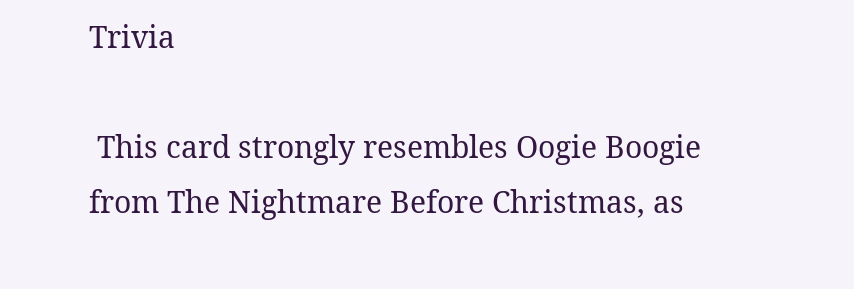Trivia

 This card strongly resembles Oogie Boogie from The Nightmare Before Christmas, as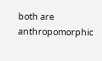both are anthropomorphic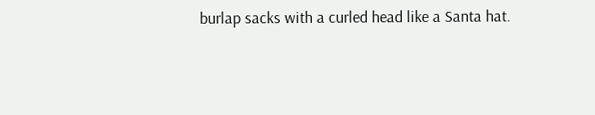burlap sacks with a curled head like a Santa hat.